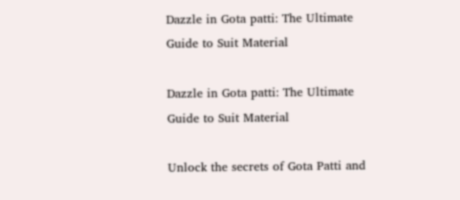Dazzle in Gota patti: The Ultimate Guide to Suit Material

Dazzle in Gota patti: The Ultimate Guide to Suit Material

Unlock the secrets of Gota Patti and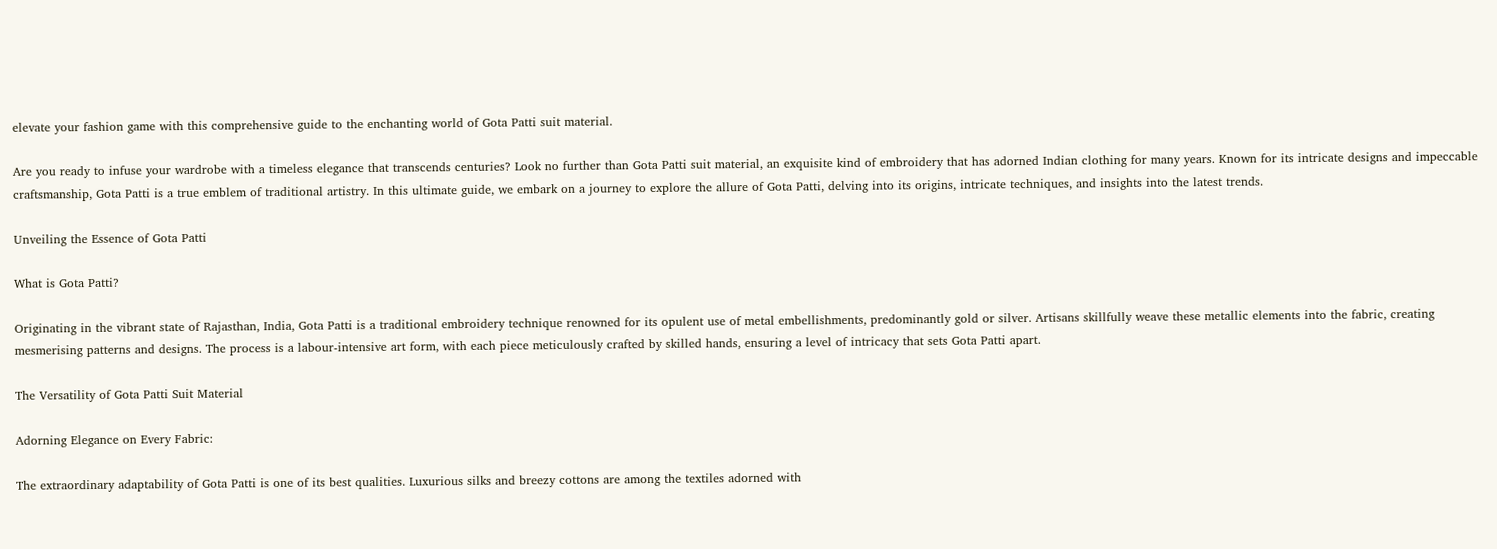elevate your fashion game with this comprehensive guide to the enchanting world of Gota Patti suit material.

Are you ready to infuse your wardrobe with a timeless elegance that transcends centuries? Look no further than Gota Patti suit material, an exquisite kind of embroidery that has adorned Indian clothing for many years. Known for its intricate designs and impeccable craftsmanship, Gota Patti is a true emblem of traditional artistry. In this ultimate guide, we embark on a journey to explore the allure of Gota Patti, delving into its origins, intricate techniques, and insights into the latest trends.

Unveiling the Essence of Gota Patti

What is Gota Patti?

Originating in the vibrant state of Rajasthan, India, Gota Patti is a traditional embroidery technique renowned for its opulent use of metal embellishments, predominantly gold or silver. Artisans skillfully weave these metallic elements into the fabric, creating mesmerising patterns and designs. The process is a labour-intensive art form, with each piece meticulously crafted by skilled hands, ensuring a level of intricacy that sets Gota Patti apart.

The Versatility of Gota Patti Suit Material

Adorning Elegance on Every Fabric:

The extraordinary adaptability of Gota Patti is one of its best qualities. Luxurious silks and breezy cottons are among the textiles adorned with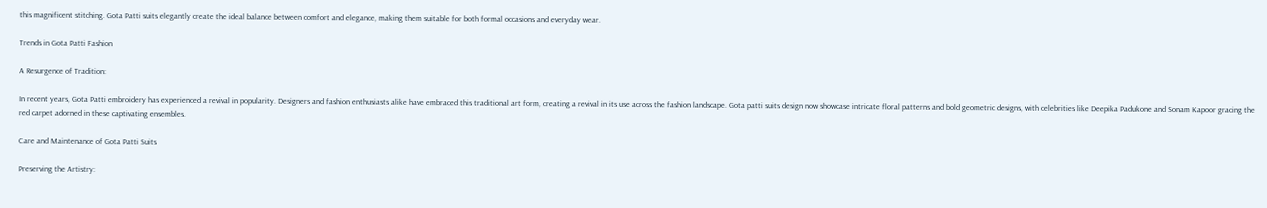this magnificent stitching. Gota Patti suits elegantly create the ideal balance between comfort and elegance, making them suitable for both formal occasions and everyday wear.

Trends in Gota Patti Fashion

A Resurgence of Tradition:

In recent years, Gota Patti embroidery has experienced a revival in popularity. Designers and fashion enthusiasts alike have embraced this traditional art form, creating a revival in its use across the fashion landscape. Gota patti suits design now showcase intricate floral patterns and bold geometric designs, with celebrities like Deepika Padukone and Sonam Kapoor gracing the red carpet adorned in these captivating ensembles.

Care and Maintenance of Gota Patti Suits

Preserving the Artistry: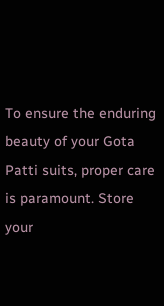To ensure the enduring beauty of your Gota Patti suits, proper care is paramount. Store your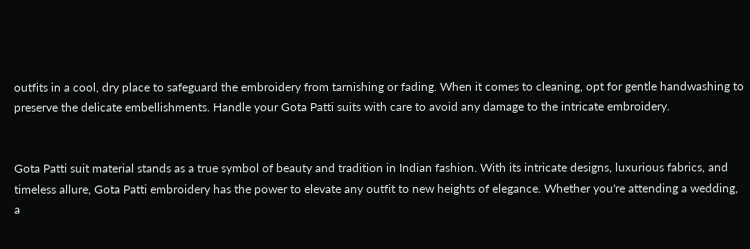outfits in a cool, dry place to safeguard the embroidery from tarnishing or fading. When it comes to cleaning, opt for gentle handwashing to preserve the delicate embellishments. Handle your Gota Patti suits with care to avoid any damage to the intricate embroidery.


Gota Patti suit material stands as a true symbol of beauty and tradition in Indian fashion. With its intricate designs, luxurious fabrics, and timeless allure, Gota Patti embroidery has the power to elevate any outfit to new heights of elegance. Whether you're attending a wedding, a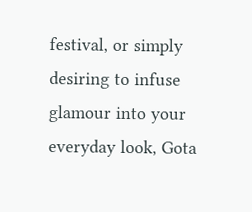festival, or simply desiring to infuse glamour into your everyday look, Gota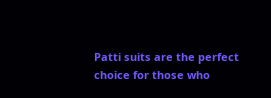Patti suits are the perfect choice for those who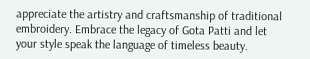appreciate the artistry and craftsmanship of traditional embroidery. Embrace the legacy of Gota Patti and let your style speak the language of timeless beauty.